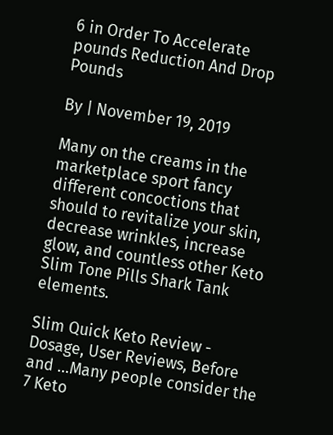6 in Order To Accelerate pounds Reduction And Drop Pounds

By | November 19, 2019

Many on the creams in the marketplace sport fancy different concoctions that should to revitalize your skin, decrease wrinkles, increase glow, and countless other Keto Slim Tone Pills Shark Tank elements.

Slim Quick Keto Review - Dosage, User Reviews, Before and ...Many people consider the 7 Keto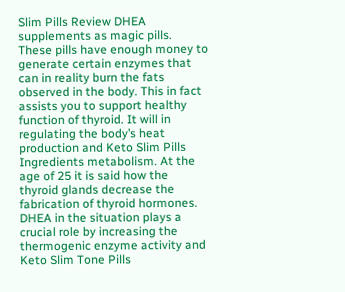Slim Pills Review DHEA supplements as magic pills. These pills have enough money to generate certain enzymes that can in reality burn the fats observed in the body. This in fact assists you to support healthy function of thyroid. It will in regulating the body’s heat production and Keto Slim Pills Ingredients metabolism. At the age of 25 it is said how the thyroid glands decrease the fabrication of thyroid hormones. DHEA in the situation plays a crucial role by increasing the thermogenic enzyme activity and Keto Slim Tone Pills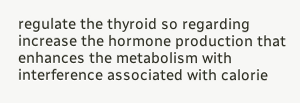regulate the thyroid so regarding increase the hormone production that enhances the metabolism with interference associated with calorie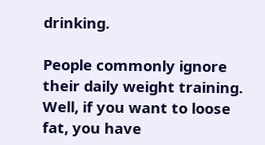drinking.

People commonly ignore their daily weight training. Well, if you want to loose fat, you have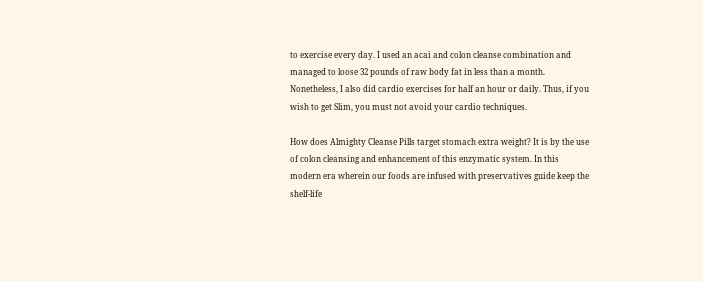to exercise every day. I used an acai and colon cleanse combination and managed to loose 32 pounds of raw body fat in less than a month. Nonetheless, I also did cardio exercises for half an hour or daily. Thus, if you wish to get Slim, you must not avoid your cardio techniques.

How does Almighty Cleanse Pills target stomach extra weight? It is by the use of colon cleansing and enhancement of this enzymatic system. In this modern era wherein our foods are infused with preservatives guide keep the shelf-life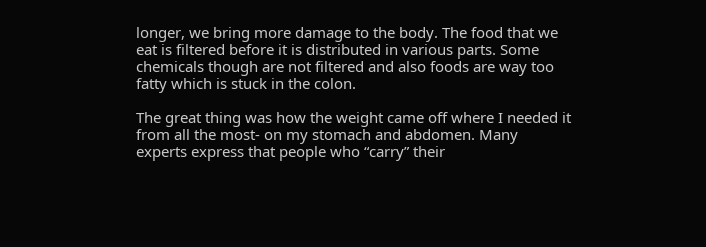longer, we bring more damage to the body. The food that we eat is filtered before it is distributed in various parts. Some chemicals though are not filtered and also foods are way too fatty which is stuck in the colon.

The great thing was how the weight came off where I needed it from all the most- on my stomach and abdomen. Many experts express that people who “carry” their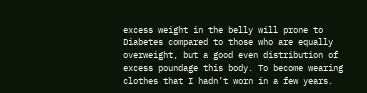excess weight in the belly will prone to Diabetes compared to those who are equally overweight, but a good even distribution of excess poundage this body. To become wearing clothes that I hadn’t worn in a few years.